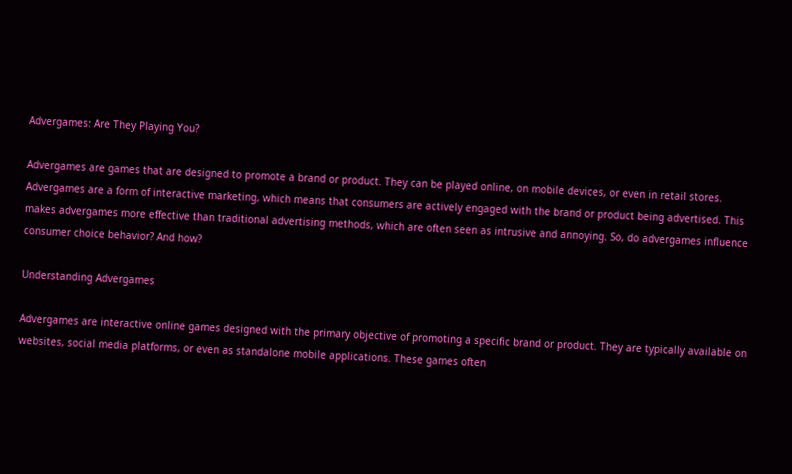Advergames: Are They Playing You?

Advergames are games that are designed to promote a brand or product. They can be played online, on mobile devices, or even in retail stores. Advergames are a form of interactive marketing, which means that consumers are actively engaged with the brand or product being advertised. This makes advergames more effective than traditional advertising methods, which are often seen as intrusive and annoying. So, do advergames influence consumer choice behavior? And how?

Understanding Advergames

Advergames are interactive online games designed with the primary objective of promoting a specific brand or product. They are typically available on websites, social media platforms, or even as standalone mobile applications. These games often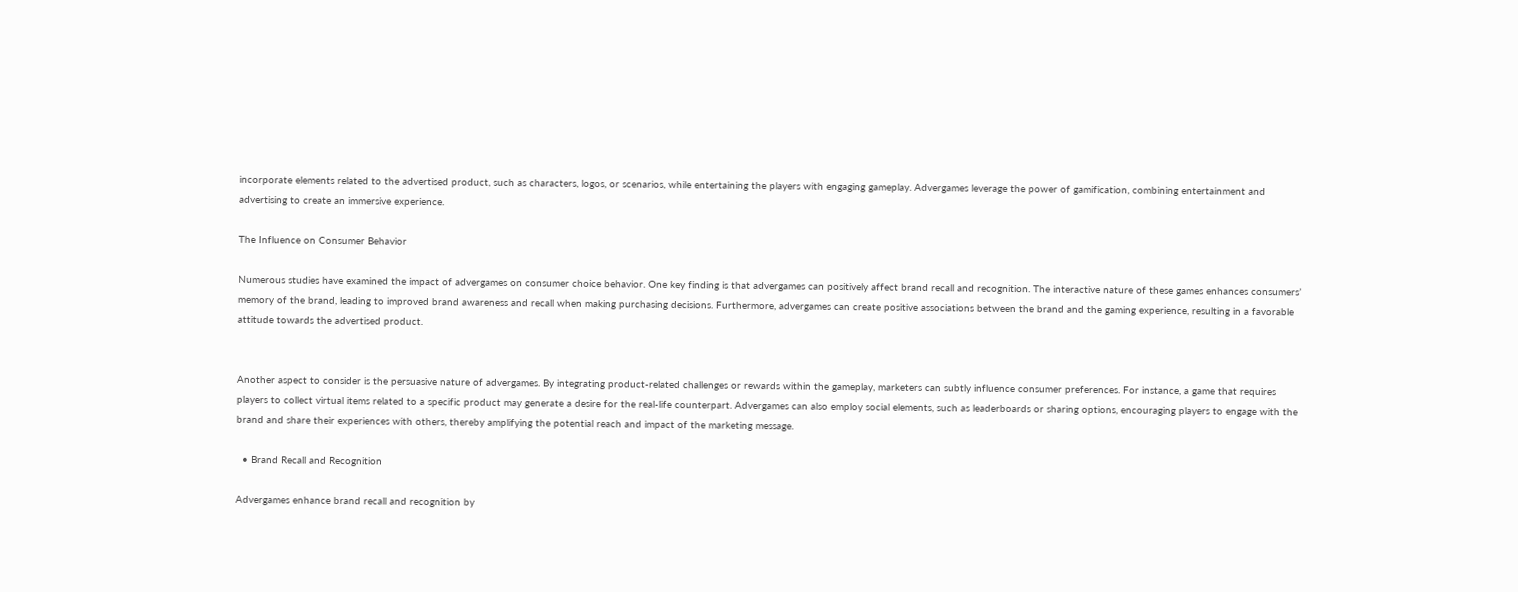incorporate elements related to the advertised product, such as characters, logos, or scenarios, while entertaining the players with engaging gameplay. Advergames leverage the power of gamification, combining entertainment and advertising to create an immersive experience.

The Influence on Consumer Behavior

Numerous studies have examined the impact of advergames on consumer choice behavior. One key finding is that advergames can positively affect brand recall and recognition. The interactive nature of these games enhances consumers’ memory of the brand, leading to improved brand awareness and recall when making purchasing decisions. Furthermore, advergames can create positive associations between the brand and the gaming experience, resulting in a favorable attitude towards the advertised product.


Another aspect to consider is the persuasive nature of advergames. By integrating product-related challenges or rewards within the gameplay, marketers can subtly influence consumer preferences. For instance, a game that requires players to collect virtual items related to a specific product may generate a desire for the real-life counterpart. Advergames can also employ social elements, such as leaderboards or sharing options, encouraging players to engage with the brand and share their experiences with others, thereby amplifying the potential reach and impact of the marketing message.

  • Brand Recall and Recognition

Advergames enhance brand recall and recognition by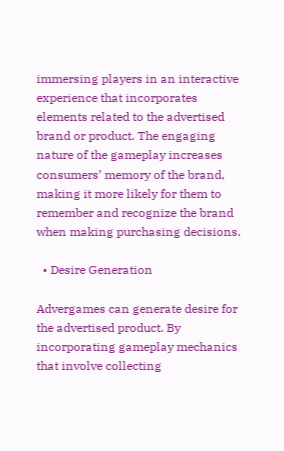immersing players in an interactive experience that incorporates elements related to the advertised brand or product. The engaging nature of the gameplay increases consumers’ memory of the brand, making it more likely for them to remember and recognize the brand when making purchasing decisions.

  • Desire Generation

Advergames can generate desire for the advertised product. By incorporating gameplay mechanics that involve collecting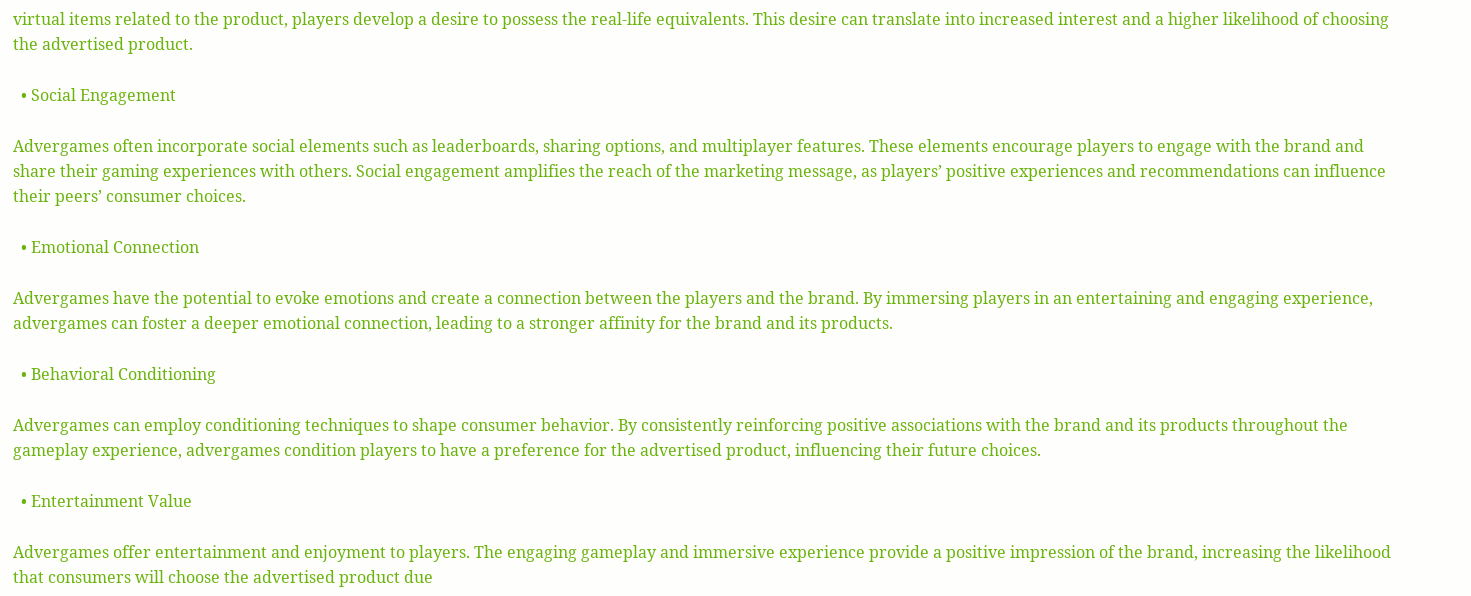virtual items related to the product, players develop a desire to possess the real-life equivalents. This desire can translate into increased interest and a higher likelihood of choosing the advertised product.

  • Social Engagement

Advergames often incorporate social elements such as leaderboards, sharing options, and multiplayer features. These elements encourage players to engage with the brand and share their gaming experiences with others. Social engagement amplifies the reach of the marketing message, as players’ positive experiences and recommendations can influence their peers’ consumer choices.

  • Emotional Connection

Advergames have the potential to evoke emotions and create a connection between the players and the brand. By immersing players in an entertaining and engaging experience, advergames can foster a deeper emotional connection, leading to a stronger affinity for the brand and its products.

  • Behavioral Conditioning

Advergames can employ conditioning techniques to shape consumer behavior. By consistently reinforcing positive associations with the brand and its products throughout the gameplay experience, advergames condition players to have a preference for the advertised product, influencing their future choices.

  • Entertainment Value

Advergames offer entertainment and enjoyment to players. The engaging gameplay and immersive experience provide a positive impression of the brand, increasing the likelihood that consumers will choose the advertised product due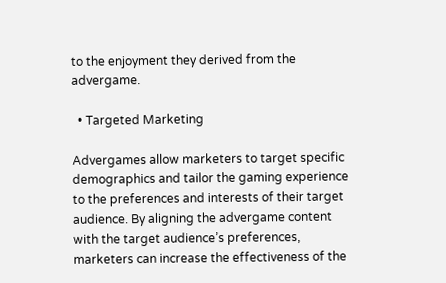to the enjoyment they derived from the advergame.

  • Targeted Marketing

Advergames allow marketers to target specific demographics and tailor the gaming experience to the preferences and interests of their target audience. By aligning the advergame content with the target audience’s preferences, marketers can increase the effectiveness of the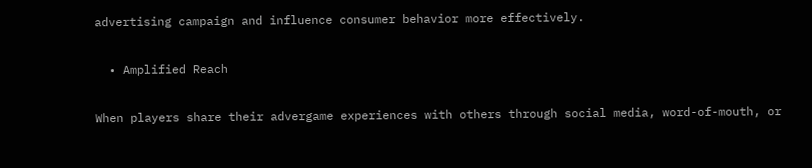advertising campaign and influence consumer behavior more effectively.

  • Amplified Reach

When players share their advergame experiences with others through social media, word-of-mouth, or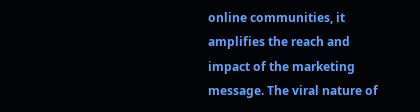online communities, it amplifies the reach and impact of the marketing message. The viral nature of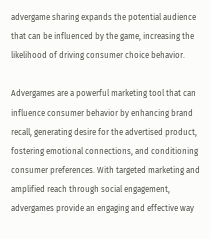advergame sharing expands the potential audience that can be influenced by the game, increasing the likelihood of driving consumer choice behavior.

Advergames are a powerful marketing tool that can influence consumer behavior by enhancing brand recall, generating desire for the advertised product, fostering emotional connections, and conditioning consumer preferences. With targeted marketing and amplified reach through social engagement, advergames provide an engaging and effective way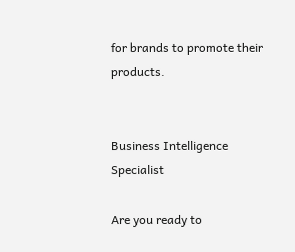for brands to promote their products.


Business Intelligence Specialist

Are you ready to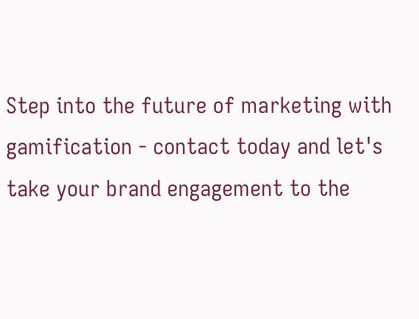Step into the future of marketing with gamification - contact today and let's take your brand engagement to the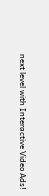next level with Interactive Video Ads!